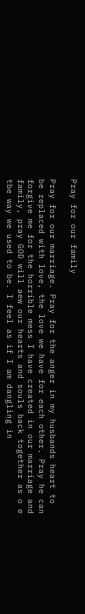Pray for our family

Pray for our marriage. Pray for the anger in my husbands heart to be replaced with love, the love we have for each other. Pray he can forgive me for the horrible mess I have created in our marriage and family, pray GOD will aew our hearts and souls back together as o e tbe way we used to be. I feel as if I am dangling in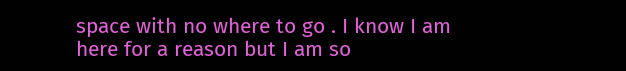space with no where to go . I know I am here for a reason but I am so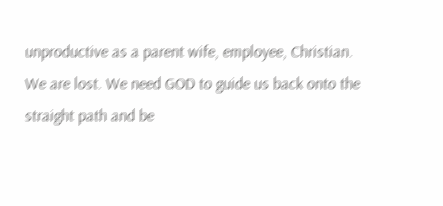unproductive as a parent wife, employee, Christian. We are lost. We need GOD to guide us back onto the straight path and be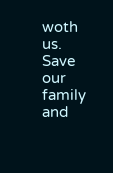woth us. Save our family and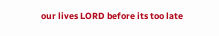our lives LORD before its too late